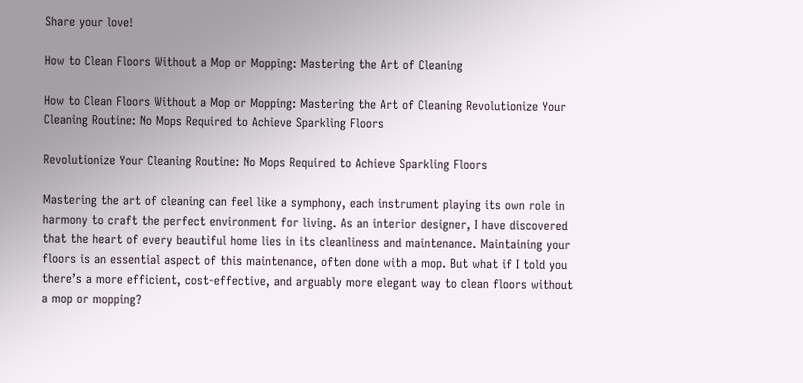Share your love!

How to Clean Floors Without a Mop or Mopping: Mastering the Art of Cleaning

How to Clean Floors Without a Mop or Mopping: Mastering the Art of Cleaning Revolutionize Your Cleaning Routine: No Mops Required to Achieve Sparkling Floors

Revolutionize Your Cleaning Routine: No Mops Required to Achieve Sparkling Floors

Mastering the art of cleaning can feel like a symphony, each instrument playing its own role in harmony to craft the perfect environment for living. As an interior designer, I have discovered that the heart of every beautiful home lies in its cleanliness and maintenance. Maintaining your floors is an essential aspect of this maintenance, often done with a mop. But what if I told you there’s a more efficient, cost-effective, and arguably more elegant way to clean floors without a mop or mopping?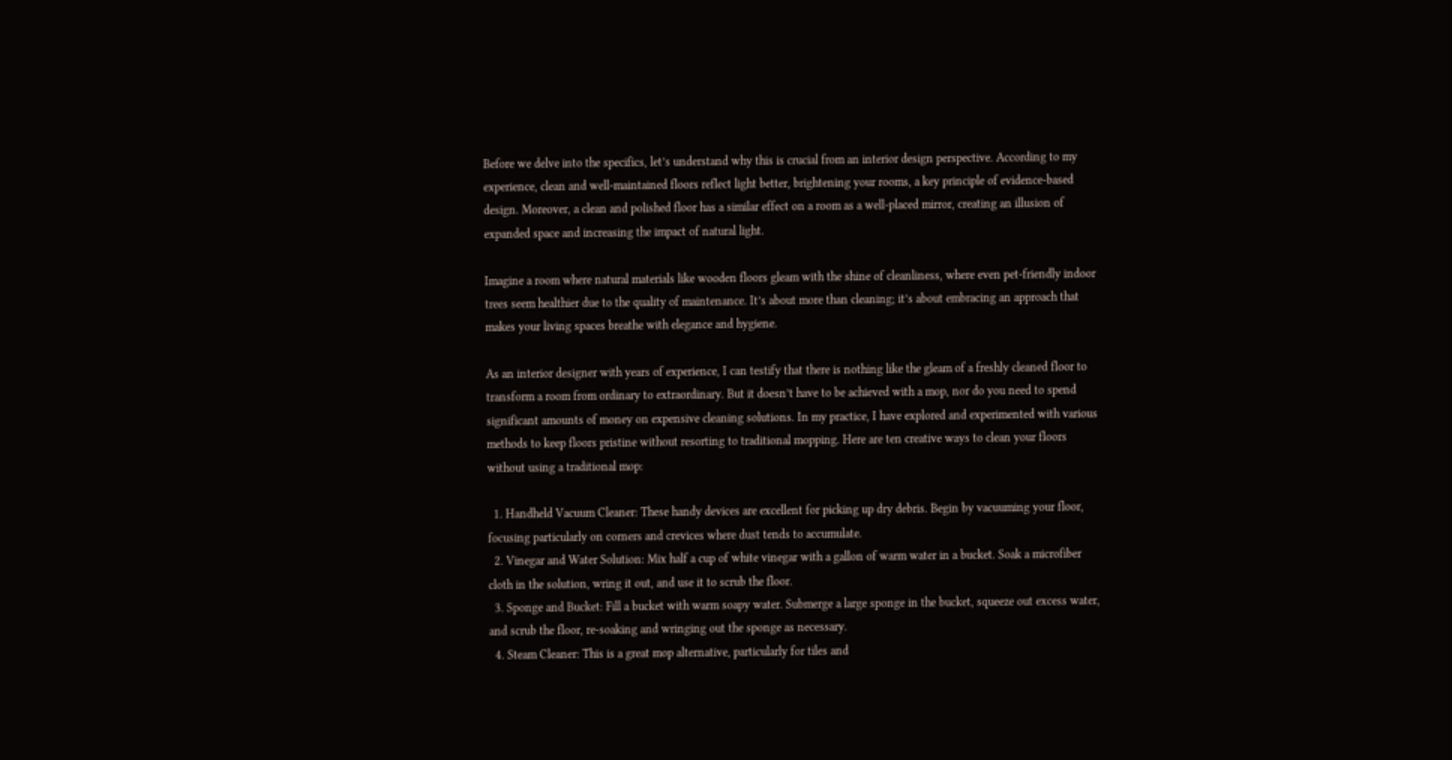Before we delve into the specifics, let’s understand why this is crucial from an interior design perspective. According to my experience, clean and well-maintained floors reflect light better, brightening your rooms, a key principle of evidence-based design. Moreover, a clean and polished floor has a similar effect on a room as a well-placed mirror, creating an illusion of expanded space and increasing the impact of natural light.

Imagine a room where natural materials like wooden floors gleam with the shine of cleanliness, where even pet-friendly indoor trees seem healthier due to the quality of maintenance. It’s about more than cleaning; it’s about embracing an approach that makes your living spaces breathe with elegance and hygiene.

As an interior designer with years of experience, I can testify that there is nothing like the gleam of a freshly cleaned floor to transform a room from ordinary to extraordinary. But it doesn’t have to be achieved with a mop, nor do you need to spend significant amounts of money on expensive cleaning solutions. In my practice, I have explored and experimented with various methods to keep floors pristine without resorting to traditional mopping. Here are ten creative ways to clean your floors without using a traditional mop:

  1. Handheld Vacuum Cleaner: These handy devices are excellent for picking up dry debris. Begin by vacuuming your floor, focusing particularly on corners and crevices where dust tends to accumulate.
  2. Vinegar and Water Solution: Mix half a cup of white vinegar with a gallon of warm water in a bucket. Soak a microfiber cloth in the solution, wring it out, and use it to scrub the floor.
  3. Sponge and Bucket: Fill a bucket with warm soapy water. Submerge a large sponge in the bucket, squeeze out excess water, and scrub the floor, re-soaking and wringing out the sponge as necessary.
  4. Steam Cleaner: This is a great mop alternative, particularly for tiles and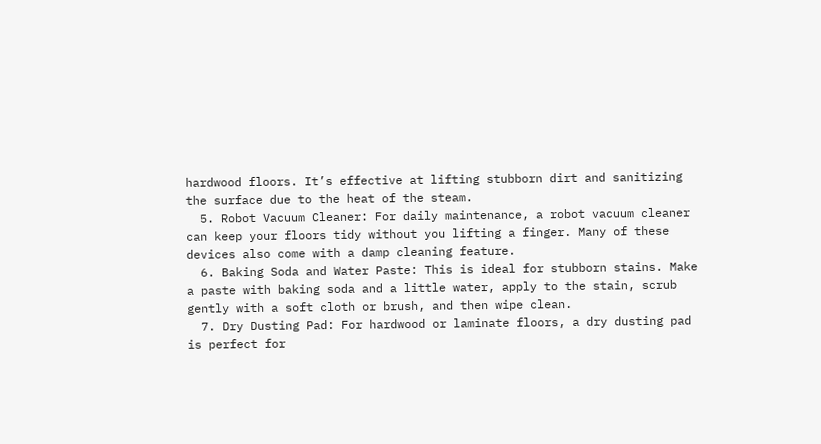hardwood floors. It’s effective at lifting stubborn dirt and sanitizing the surface due to the heat of the steam.
  5. Robot Vacuum Cleaner: For daily maintenance, a robot vacuum cleaner can keep your floors tidy without you lifting a finger. Many of these devices also come with a damp cleaning feature.
  6. Baking Soda and Water Paste: This is ideal for stubborn stains. Make a paste with baking soda and a little water, apply to the stain, scrub gently with a soft cloth or brush, and then wipe clean.
  7. Dry Dusting Pad: For hardwood or laminate floors, a dry dusting pad is perfect for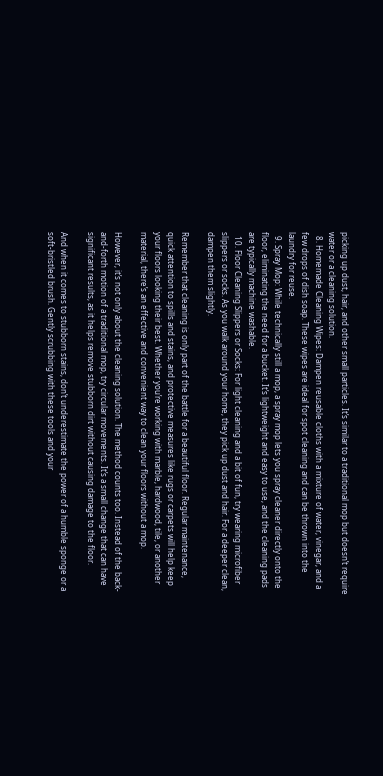picking up dust, hair, and other small particles. It’s similar to a traditional mop but doesn’t require water or a cleaning solution.
  8. Homemade Cleaning Wipes: Dampen reusable cloths with a mixture of water, vinegar, and a few drops of dish soap. These wipes are ideal for spot cleaning and can be thrown into the laundry for reuse.
  9. Spray Mop: While technically still a mop, a spray mop lets you spray cleaner directly onto the floor, eliminating the need for a bucket. It’s lightweight and easy to use, and the cleaning pads are typically machine washable.
  10. Floor Cleaning Slippers or Socks: For light cleaning and a bit of fun, try wearing microfiber slippers or socks. As you walk around your home, they pick up dust and hair. For a deeper clean, dampen them slightly.

Remember that cleaning is only part of the battle for a beautiful floor. Regular maintenance, quick attention to spills and stains, and protective measures like rugs or carpets will help keep your floors looking their best. Whether you’re working with marble, hardwood, tile, or another material, there’s an effective and convenient way to clean your floors without a mop.

However, it’s not only about the cleaning solution. The method counts too. Instead of the back-and-forth motion of a traditional mop, try circular movements. It’s a small change that can have significant results, as it helps remove stubborn dirt without causing damage to the floor.

And when it comes to stubborn stains, don’t underestimate the power of a humble sponge or a soft-bristled brush. Gently scrubbing with these tools and your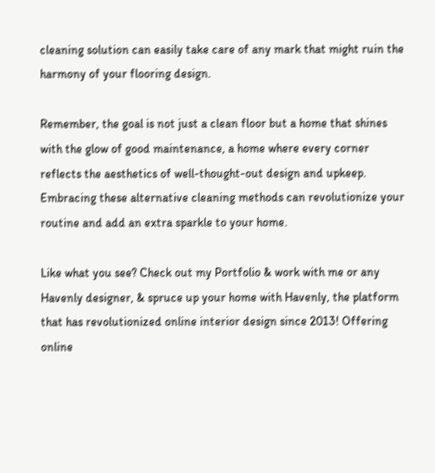cleaning solution can easily take care of any mark that might ruin the harmony of your flooring design.

Remember, the goal is not just a clean floor but a home that shines with the glow of good maintenance, a home where every corner reflects the aesthetics of well-thought-out design and upkeep. Embracing these alternative cleaning methods can revolutionize your routine and add an extra sparkle to your home.

Like what you see? Check out my Portfolio & work with me or any Havenly designer, & spruce up your home with Havenly, the platform that has revolutionized online interior design since 2013! Offering online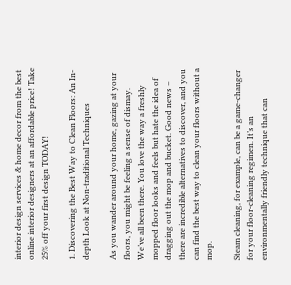interior design services & home decor from the best online interior designers at an affordable price! Take 25% off your first design TODAY!

1. Discovering the Best Way to Clean Floors: An In-depth Look at Non-traditional Techniques

As you wander around your home, gazing at your floors, you might be feeling a sense of dismay. We’ve all been there. You love the way a freshly mopped floor looks and feels but hate the idea of dragging out the mop and bucket. Good news – there are incredible alternatives to discover, and you can find the best way to clean your floors without a mop.

Steam cleaning, for example, can be a game-changer for your floor-cleaning regimen. It’s an environmentally friendly technique that can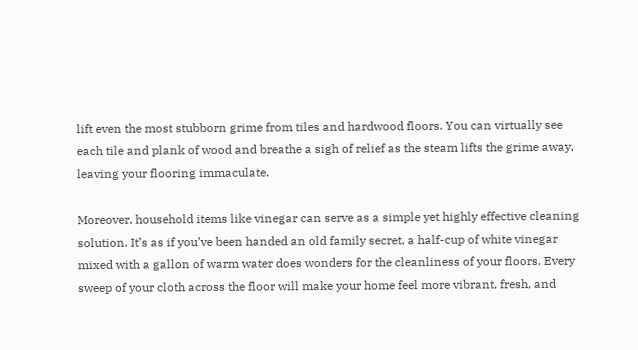lift even the most stubborn grime from tiles and hardwood floors. You can virtually see each tile and plank of wood and breathe a sigh of relief as the steam lifts the grime away, leaving your flooring immaculate.

Moreover, household items like vinegar can serve as a simple yet highly effective cleaning solution. It’s as if you’ve been handed an old family secret, a half-cup of white vinegar mixed with a gallon of warm water does wonders for the cleanliness of your floors. Every sweep of your cloth across the floor will make your home feel more vibrant, fresh, and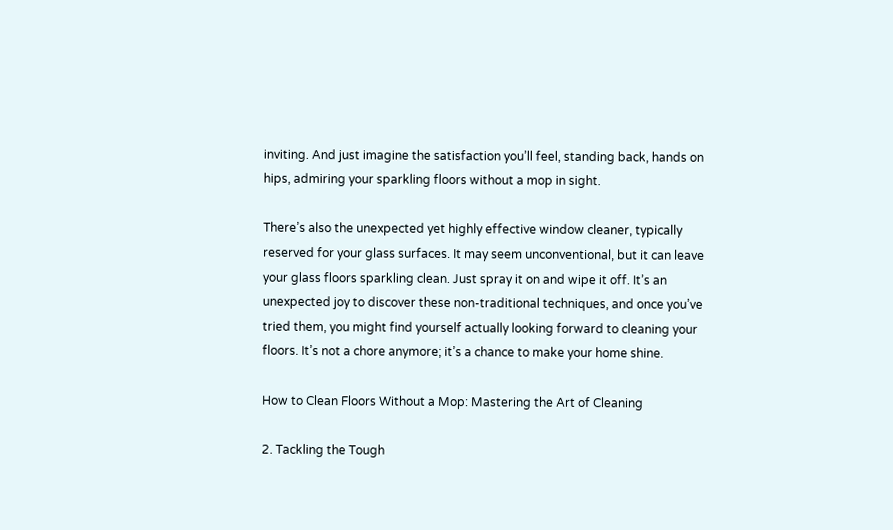inviting. And just imagine the satisfaction you’ll feel, standing back, hands on hips, admiring your sparkling floors without a mop in sight.

There’s also the unexpected yet highly effective window cleaner, typically reserved for your glass surfaces. It may seem unconventional, but it can leave your glass floors sparkling clean. Just spray it on and wipe it off. It’s an unexpected joy to discover these non-traditional techniques, and once you’ve tried them, you might find yourself actually looking forward to cleaning your floors. It’s not a chore anymore; it’s a chance to make your home shine.

How to Clean Floors Without a Mop: Mastering the Art of Cleaning

2. Tackling the Tough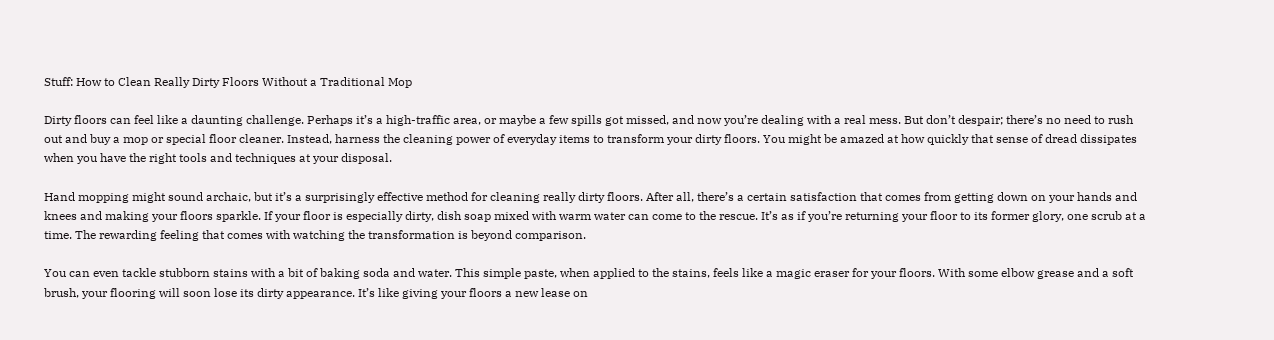Stuff: How to Clean Really Dirty Floors Without a Traditional Mop

Dirty floors can feel like a daunting challenge. Perhaps it’s a high-traffic area, or maybe a few spills got missed, and now you’re dealing with a real mess. But don’t despair; there’s no need to rush out and buy a mop or special floor cleaner. Instead, harness the cleaning power of everyday items to transform your dirty floors. You might be amazed at how quickly that sense of dread dissipates when you have the right tools and techniques at your disposal.

Hand mopping might sound archaic, but it’s a surprisingly effective method for cleaning really dirty floors. After all, there’s a certain satisfaction that comes from getting down on your hands and knees and making your floors sparkle. If your floor is especially dirty, dish soap mixed with warm water can come to the rescue. It’s as if you’re returning your floor to its former glory, one scrub at a time. The rewarding feeling that comes with watching the transformation is beyond comparison.

You can even tackle stubborn stains with a bit of baking soda and water. This simple paste, when applied to the stains, feels like a magic eraser for your floors. With some elbow grease and a soft brush, your flooring will soon lose its dirty appearance. It’s like giving your floors a new lease on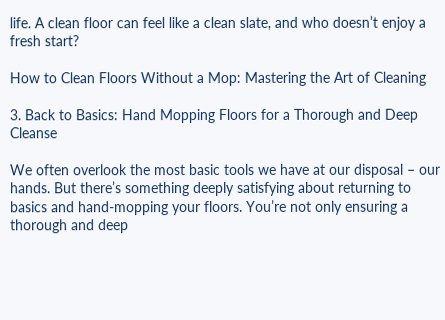life. A clean floor can feel like a clean slate, and who doesn’t enjoy a fresh start?

How to Clean Floors Without a Mop: Mastering the Art of Cleaning

3. Back to Basics: Hand Mopping Floors for a Thorough and Deep Cleanse

We often overlook the most basic tools we have at our disposal – our hands. But there’s something deeply satisfying about returning to basics and hand-mopping your floors. You’re not only ensuring a thorough and deep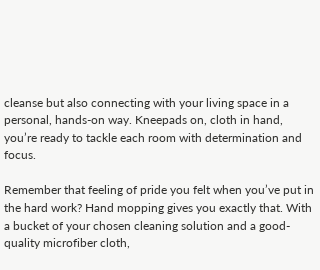cleanse but also connecting with your living space in a personal, hands-on way. Kneepads on, cloth in hand, you’re ready to tackle each room with determination and focus.

Remember that feeling of pride you felt when you’ve put in the hard work? Hand mopping gives you exactly that. With a bucket of your chosen cleaning solution and a good-quality microfiber cloth,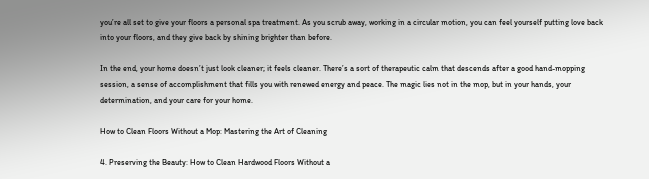you’re all set to give your floors a personal spa treatment. As you scrub away, working in a circular motion, you can feel yourself putting love back into your floors, and they give back by shining brighter than before.

In the end, your home doesn’t just look cleaner; it feels cleaner. There’s a sort of therapeutic calm that descends after a good hand-mopping session, a sense of accomplishment that fills you with renewed energy and peace. The magic lies not in the mop, but in your hands, your determination, and your care for your home.

How to Clean Floors Without a Mop: Mastering the Art of Cleaning

4. Preserving the Beauty: How to Clean Hardwood Floors Without a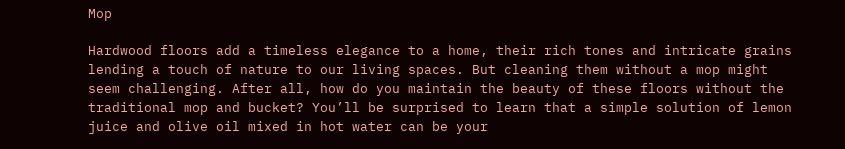Mop

Hardwood floors add a timeless elegance to a home, their rich tones and intricate grains lending a touch of nature to our living spaces. But cleaning them without a mop might seem challenging. After all, how do you maintain the beauty of these floors without the traditional mop and bucket? You’ll be surprised to learn that a simple solution of lemon juice and olive oil mixed in hot water can be your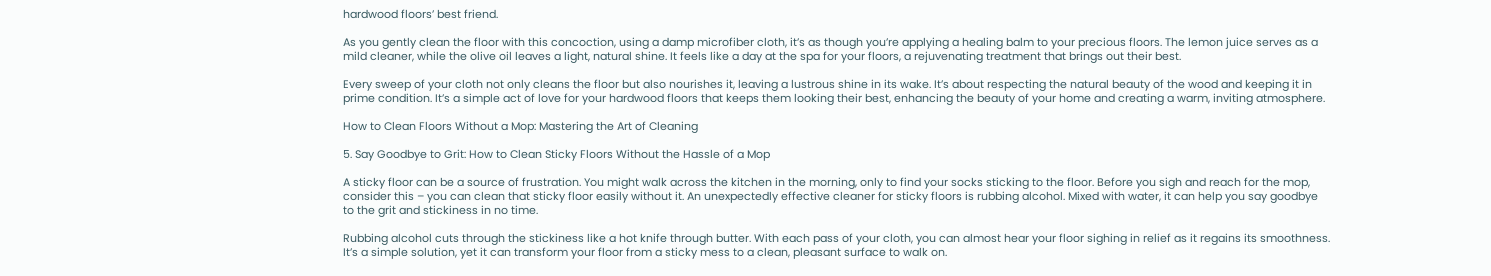hardwood floors’ best friend.

As you gently clean the floor with this concoction, using a damp microfiber cloth, it’s as though you’re applying a healing balm to your precious floors. The lemon juice serves as a mild cleaner, while the olive oil leaves a light, natural shine. It feels like a day at the spa for your floors, a rejuvenating treatment that brings out their best.

Every sweep of your cloth not only cleans the floor but also nourishes it, leaving a lustrous shine in its wake. It’s about respecting the natural beauty of the wood and keeping it in prime condition. It’s a simple act of love for your hardwood floors that keeps them looking their best, enhancing the beauty of your home and creating a warm, inviting atmosphere.

How to Clean Floors Without a Mop: Mastering the Art of Cleaning

5. Say Goodbye to Grit: How to Clean Sticky Floors Without the Hassle of a Mop

A sticky floor can be a source of frustration. You might walk across the kitchen in the morning, only to find your socks sticking to the floor. Before you sigh and reach for the mop, consider this – you can clean that sticky floor easily without it. An unexpectedly effective cleaner for sticky floors is rubbing alcohol. Mixed with water, it can help you say goodbye to the grit and stickiness in no time.

Rubbing alcohol cuts through the stickiness like a hot knife through butter. With each pass of your cloth, you can almost hear your floor sighing in relief as it regains its smoothness. It’s a simple solution, yet it can transform your floor from a sticky mess to a clean, pleasant surface to walk on.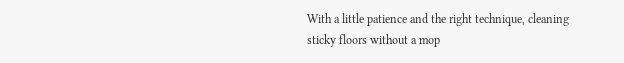With a little patience and the right technique, cleaning sticky floors without a mop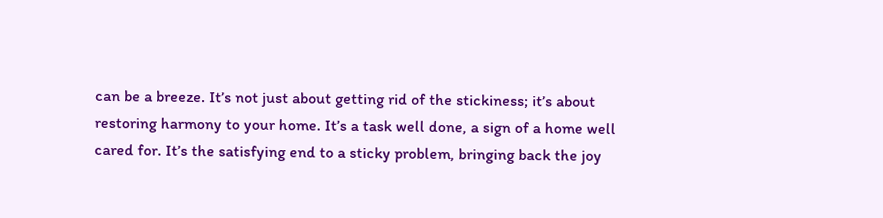can be a breeze. It’s not just about getting rid of the stickiness; it’s about restoring harmony to your home. It’s a task well done, a sign of a home well cared for. It’s the satisfying end to a sticky problem, bringing back the joy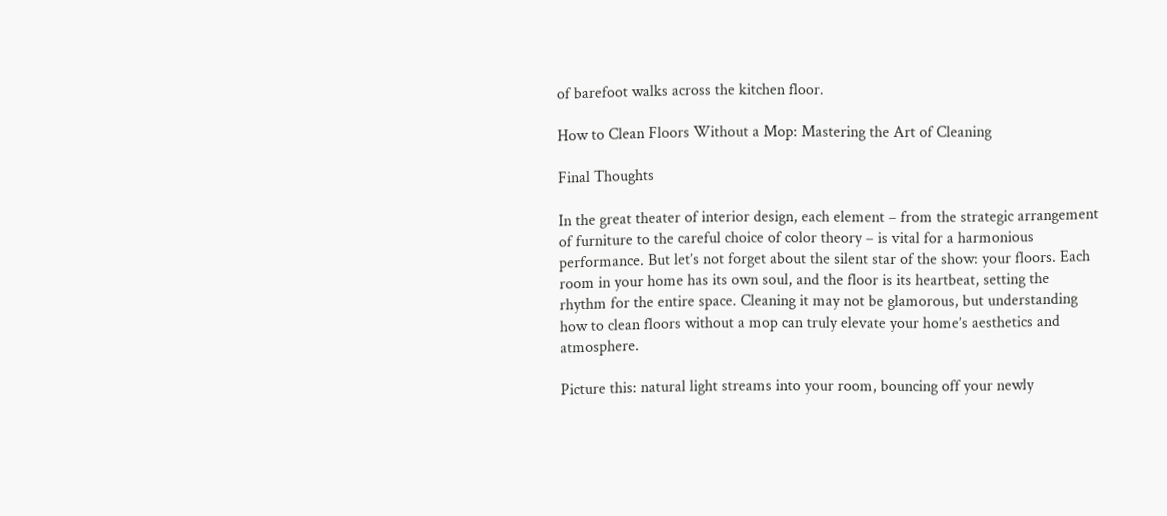of barefoot walks across the kitchen floor.

How to Clean Floors Without a Mop: Mastering the Art of Cleaning

Final Thoughts

In the great theater of interior design, each element – from the strategic arrangement of furniture to the careful choice of color theory – is vital for a harmonious performance. But let’s not forget about the silent star of the show: your floors. Each room in your home has its own soul, and the floor is its heartbeat, setting the rhythm for the entire space. Cleaning it may not be glamorous, but understanding how to clean floors without a mop can truly elevate your home’s aesthetics and atmosphere.

Picture this: natural light streams into your room, bouncing off your newly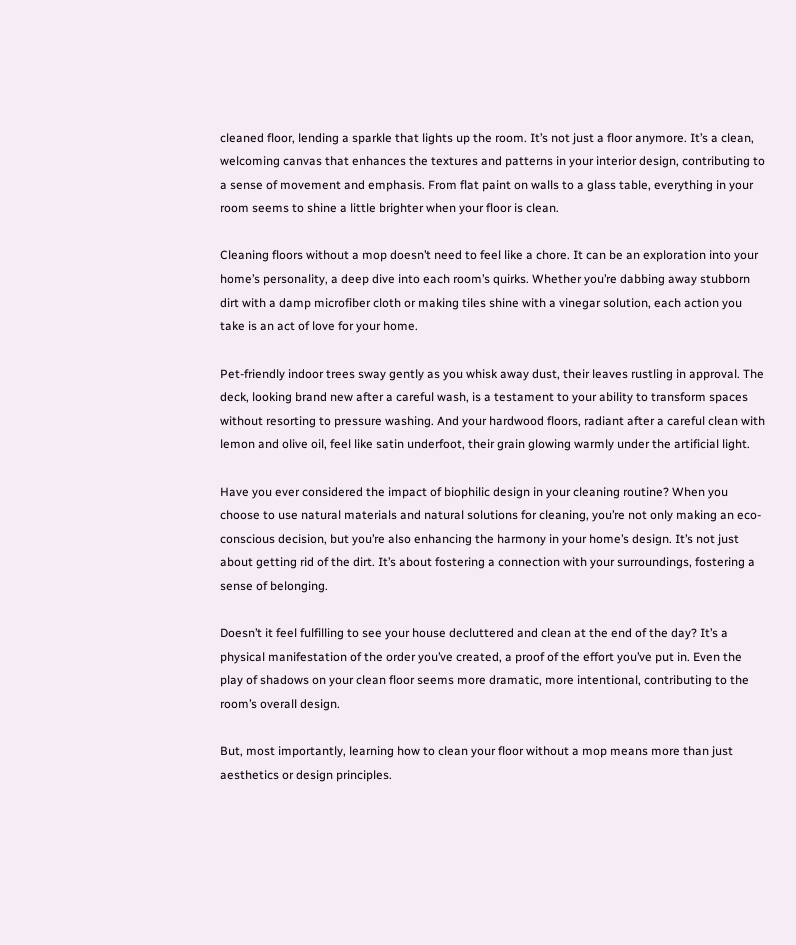cleaned floor, lending a sparkle that lights up the room. It’s not just a floor anymore. It’s a clean, welcoming canvas that enhances the textures and patterns in your interior design, contributing to a sense of movement and emphasis. From flat paint on walls to a glass table, everything in your room seems to shine a little brighter when your floor is clean.

Cleaning floors without a mop doesn’t need to feel like a chore. It can be an exploration into your home’s personality, a deep dive into each room’s quirks. Whether you’re dabbing away stubborn dirt with a damp microfiber cloth or making tiles shine with a vinegar solution, each action you take is an act of love for your home.

Pet-friendly indoor trees sway gently as you whisk away dust, their leaves rustling in approval. The deck, looking brand new after a careful wash, is a testament to your ability to transform spaces without resorting to pressure washing. And your hardwood floors, radiant after a careful clean with lemon and olive oil, feel like satin underfoot, their grain glowing warmly under the artificial light.

Have you ever considered the impact of biophilic design in your cleaning routine? When you choose to use natural materials and natural solutions for cleaning, you’re not only making an eco-conscious decision, but you’re also enhancing the harmony in your home’s design. It’s not just about getting rid of the dirt. It’s about fostering a connection with your surroundings, fostering a sense of belonging.

Doesn’t it feel fulfilling to see your house decluttered and clean at the end of the day? It’s a physical manifestation of the order you’ve created, a proof of the effort you’ve put in. Even the play of shadows on your clean floor seems more dramatic, more intentional, contributing to the room’s overall design.

But, most importantly, learning how to clean your floor without a mop means more than just aesthetics or design principles.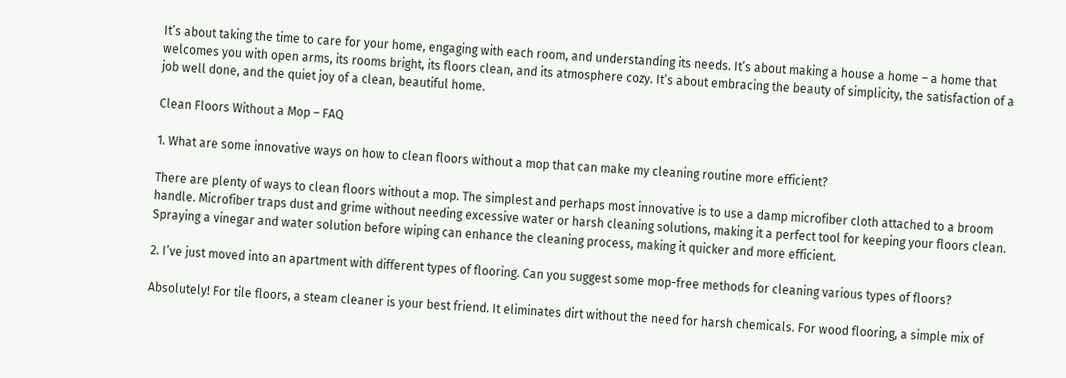It’s about taking the time to care for your home, engaging with each room, and understanding its needs. It’s about making a house a home – a home that welcomes you with open arms, its rooms bright, its floors clean, and its atmosphere cozy. It’s about embracing the beauty of simplicity, the satisfaction of a job well done, and the quiet joy of a clean, beautiful home.

Clean Floors Without a Mop – FAQ

1. What are some innovative ways on how to clean floors without a mop that can make my cleaning routine more efficient?

There are plenty of ways to clean floors without a mop. The simplest and perhaps most innovative is to use a damp microfiber cloth attached to a broom handle. Microfiber traps dust and grime without needing excessive water or harsh cleaning solutions, making it a perfect tool for keeping your floors clean. Spraying a vinegar and water solution before wiping can enhance the cleaning process, making it quicker and more efficient.

2. I’ve just moved into an apartment with different types of flooring. Can you suggest some mop-free methods for cleaning various types of floors?

Absolutely! For tile floors, a steam cleaner is your best friend. It eliminates dirt without the need for harsh chemicals. For wood flooring, a simple mix of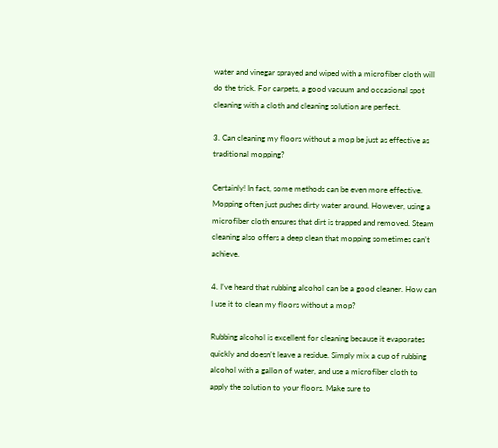water and vinegar sprayed and wiped with a microfiber cloth will do the trick. For carpets, a good vacuum and occasional spot cleaning with a cloth and cleaning solution are perfect.

3. Can cleaning my floors without a mop be just as effective as traditional mopping?

Certainly! In fact, some methods can be even more effective. Mopping often just pushes dirty water around. However, using a microfiber cloth ensures that dirt is trapped and removed. Steam cleaning also offers a deep clean that mopping sometimes can’t achieve.

4. I’ve heard that rubbing alcohol can be a good cleaner. How can I use it to clean my floors without a mop?

Rubbing alcohol is excellent for cleaning because it evaporates quickly and doesn’t leave a residue. Simply mix a cup of rubbing alcohol with a gallon of water, and use a microfiber cloth to apply the solution to your floors. Make sure to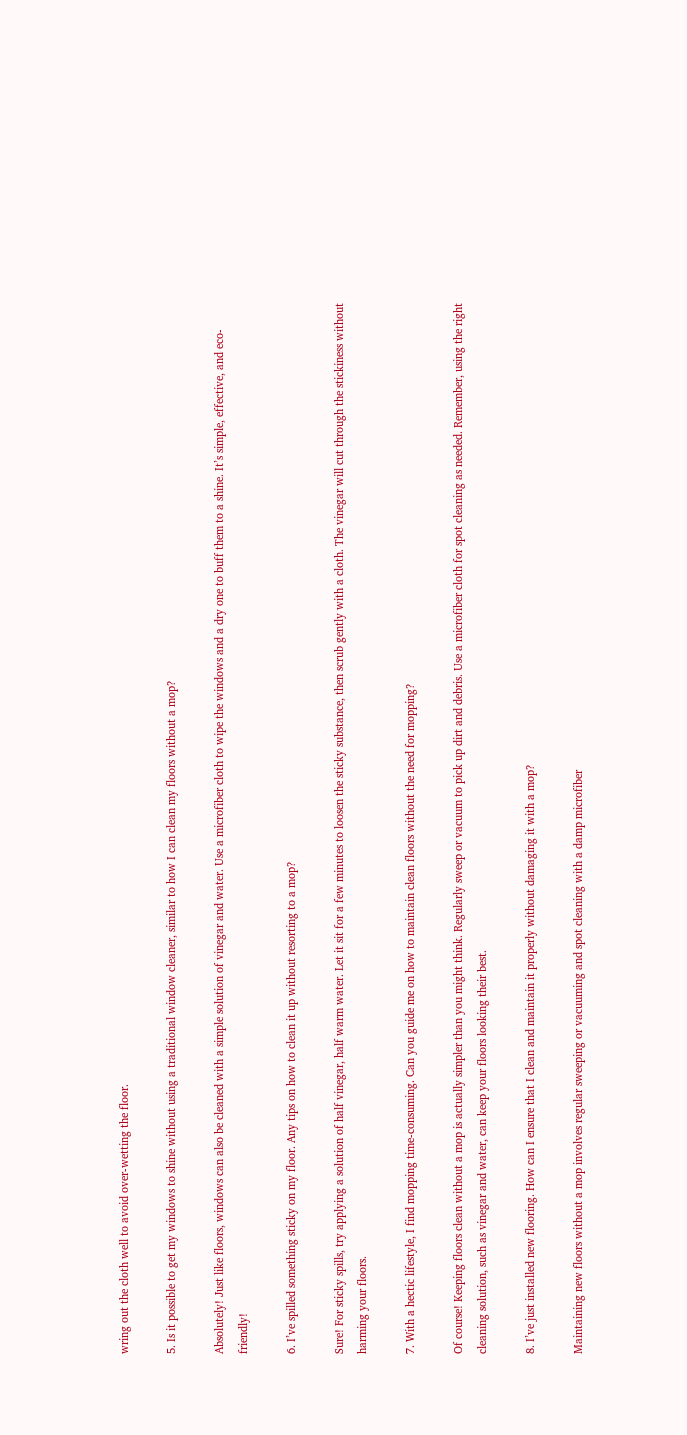wring out the cloth well to avoid over-wetting the floor.

5. Is it possible to get my windows to shine without using a traditional window cleaner, similar to how I can clean my floors without a mop?

Absolutely! Just like floors, windows can also be cleaned with a simple solution of vinegar and water. Use a microfiber cloth to wipe the windows and a dry one to buff them to a shine. It’s simple, effective, and eco-friendly!

6. I’ve spilled something sticky on my floor. Any tips on how to clean it up without resorting to a mop?

Sure! For sticky spills, try applying a solution of half vinegar, half warm water. Let it sit for a few minutes to loosen the sticky substance, then scrub gently with a cloth. The vinegar will cut through the stickiness without harming your floors.

7. With a hectic lifestyle, I find mopping time-consuming. Can you guide me on how to maintain clean floors without the need for mopping?

Of course! Keeping floors clean without a mop is actually simpler than you might think. Regularly sweep or vacuum to pick up dirt and debris. Use a microfiber cloth for spot cleaning as needed. Remember, using the right cleaning solution, such as vinegar and water, can keep your floors looking their best.

8. I’ve just installed new flooring. How can I ensure that I clean and maintain it properly without damaging it with a mop?

Maintaining new floors without a mop involves regular sweeping or vacuuming and spot cleaning with a damp microfiber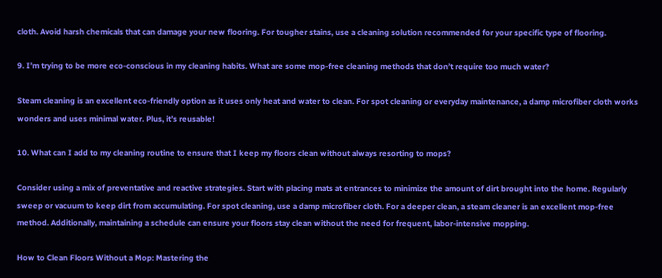cloth. Avoid harsh chemicals that can damage your new flooring. For tougher stains, use a cleaning solution recommended for your specific type of flooring.

9. I’m trying to be more eco-conscious in my cleaning habits. What are some mop-free cleaning methods that don’t require too much water?

Steam cleaning is an excellent eco-friendly option as it uses only heat and water to clean. For spot cleaning or everyday maintenance, a damp microfiber cloth works wonders and uses minimal water. Plus, it’s reusable!

10. What can I add to my cleaning routine to ensure that I keep my floors clean without always resorting to mops?

Consider using a mix of preventative and reactive strategies. Start with placing mats at entrances to minimize the amount of dirt brought into the home. Regularly sweep or vacuum to keep dirt from accumulating. For spot cleaning, use a damp microfiber cloth. For a deeper clean, a steam cleaner is an excellent mop-free method. Additionally, maintaining a schedule can ensure your floors stay clean without the need for frequent, labor-intensive mopping.

How to Clean Floors Without a Mop: Mastering the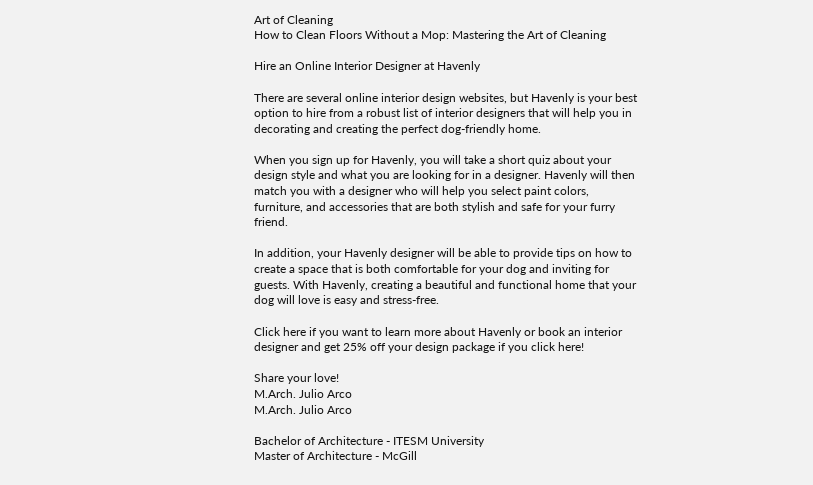Art of Cleaning
How to Clean Floors Without a Mop: Mastering the Art of Cleaning

Hire an Online Interior Designer at Havenly

There are several online interior design websites, but Havenly is your best option to hire from a robust list of interior designers that will help you in decorating and creating the perfect dog-friendly home.

When you sign up for Havenly, you will take a short quiz about your design style and what you are looking for in a designer. Havenly will then match you with a designer who will help you select paint colors, furniture, and accessories that are both stylish and safe for your furry friend.

In addition, your Havenly designer will be able to provide tips on how to create a space that is both comfortable for your dog and inviting for guests. With Havenly, creating a beautiful and functional home that your dog will love is easy and stress-free.

Click here if you want to learn more about Havenly or book an interior designer and get 25% off your design package if you click here!

Share your love!
M.Arch. Julio Arco
M.Arch. Julio Arco

Bachelor of Architecture - ITESM University
Master of Architecture - McGill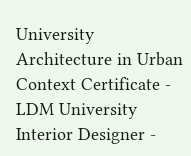University
Architecture in Urban Context Certificate - LDM University
Interior Designer -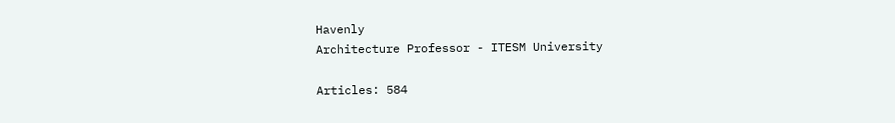Havenly
Architecture Professor - ITESM University

Articles: 584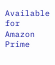Available for Amazon Prime